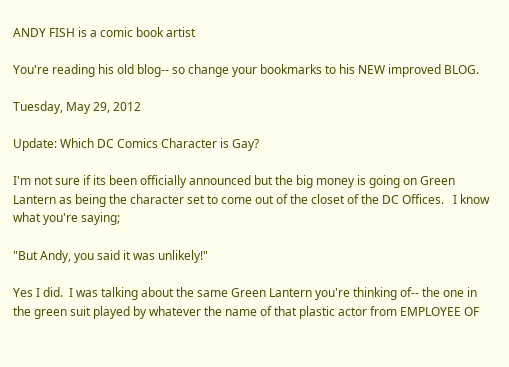ANDY FISH is a comic book artist

You're reading his old blog-- so change your bookmarks to his NEW improved BLOG.

Tuesday, May 29, 2012

Update: Which DC Comics Character is Gay?

I'm not sure if its been officially announced but the big money is going on Green Lantern as being the character set to come out of the closet of the DC Offices.   I know what you're saying;

"But Andy, you said it was unlikely!"

Yes I did.  I was talking about the same Green Lantern you're thinking of-- the one in the green suit played by whatever the name of that plastic actor from EMPLOYEE OF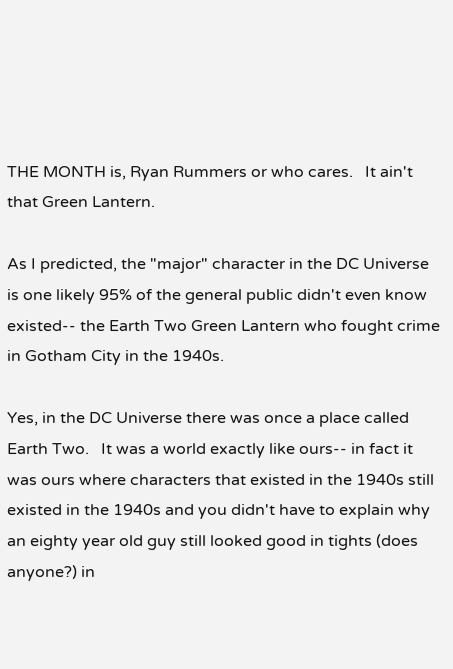THE MONTH is, Ryan Rummers or who cares.   It ain't that Green Lantern.

As I predicted, the "major" character in the DC Universe is one likely 95% of the general public didn't even know existed-- the Earth Two Green Lantern who fought crime in Gotham City in the 1940s.

Yes, in the DC Universe there was once a place called Earth Two.   It was a world exactly like ours-- in fact it was ours where characters that existed in the 1940s still existed in the 1940s and you didn't have to explain why an eighty year old guy still looked good in tights (does anyone?) in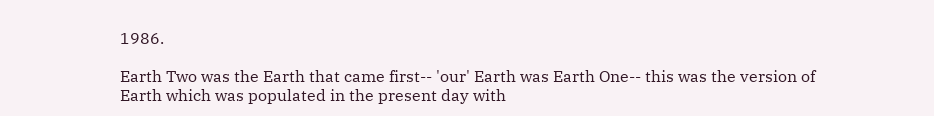1986.

Earth Two was the Earth that came first-- 'our' Earth was Earth One-- this was the version of Earth which was populated in the present day with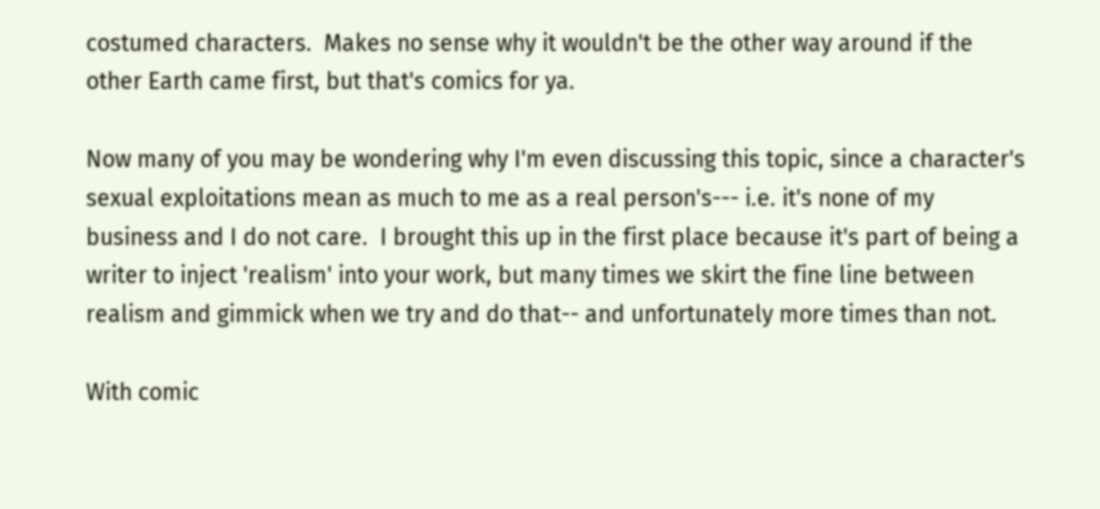costumed characters.  Makes no sense why it wouldn't be the other way around if the other Earth came first, but that's comics for ya.

Now many of you may be wondering why I'm even discussing this topic, since a character's sexual exploitations mean as much to me as a real person's--- i.e. it's none of my business and I do not care.  I brought this up in the first place because it's part of being a writer to inject 'realism' into your work, but many times we skirt the fine line between realism and gimmick when we try and do that-- and unfortunately more times than not.

With comic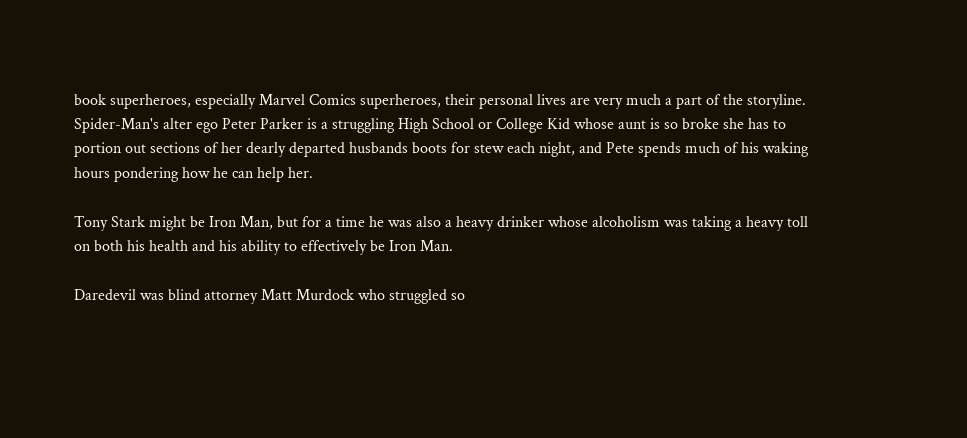book superheroes, especially Marvel Comics superheroes, their personal lives are very much a part of the storyline.  Spider-Man's alter ego Peter Parker is a struggling High School or College Kid whose aunt is so broke she has to portion out sections of her dearly departed husbands boots for stew each night, and Pete spends much of his waking hours pondering how he can help her.

Tony Stark might be Iron Man, but for a time he was also a heavy drinker whose alcoholism was taking a heavy toll on both his health and his ability to effectively be Iron Man.

Daredevil was blind attorney Matt Murdock who struggled so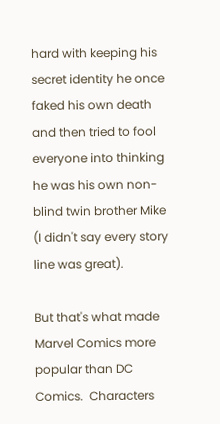hard with keeping his secret identity he once faked his own death and then tried to fool everyone into thinking he was his own non-blind twin brother Mike (I didn't say every story line was great).

But that's what made Marvel Comics more popular than DC Comics.  Characters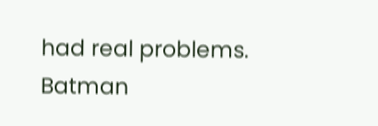had real problems.
Batman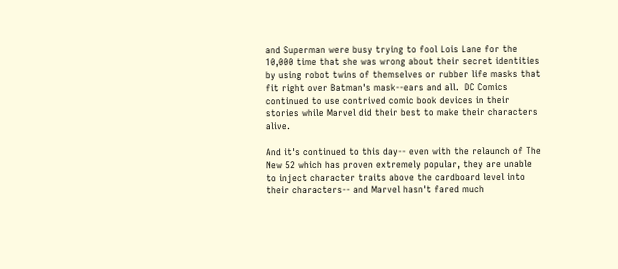and Superman were busy trying to fool Lois Lane for the 10,000 time that she was wrong about their secret identities by using robot twins of themselves or rubber life masks that fit right over Batman's mask--ears and all.  DC Comics continued to use contrived comic book devices in their stories while Marvel did their best to make their characters alive.

And it's continued to this day-- even with the relaunch of The New 52 which has proven extremely popular, they are unable to inject character traits above the cardboard level into their characters-- and Marvel hasn't fared much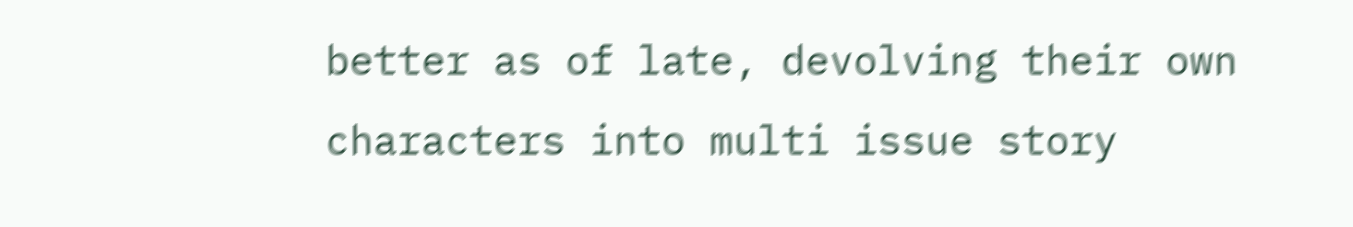better as of late, devolving their own characters into multi issue story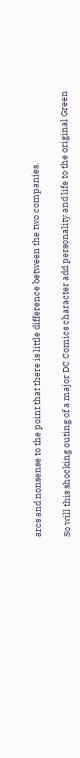arcs and nonsense to the point that there is little difference between the two companies.

So will this shocking outing of a major DC Comics character add personality and life to the original Green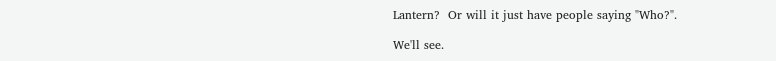Lantern?  Or will it just have people saying "Who?".

We'll see.